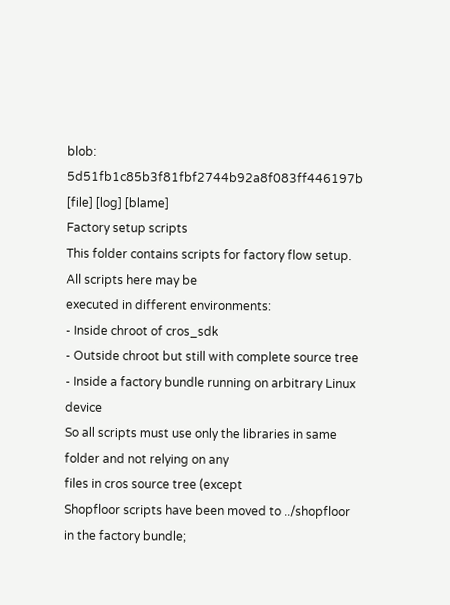blob: 5d51fb1c85b3f81fbf2744b92a8f083ff446197b [file] [log] [blame]
Factory setup scripts
This folder contains scripts for factory flow setup. All scripts here may be
executed in different environments:
- Inside chroot of cros_sdk
- Outside chroot but still with complete source tree
- Inside a factory bundle running on arbitrary Linux device
So all scripts must use only the libraries in same folder and not relying on any
files in cros source tree (except
Shopfloor scripts have been moved to ../shopfloor in the factory bundle;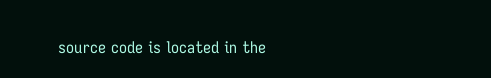source code is located in the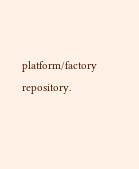platform/factory repository.